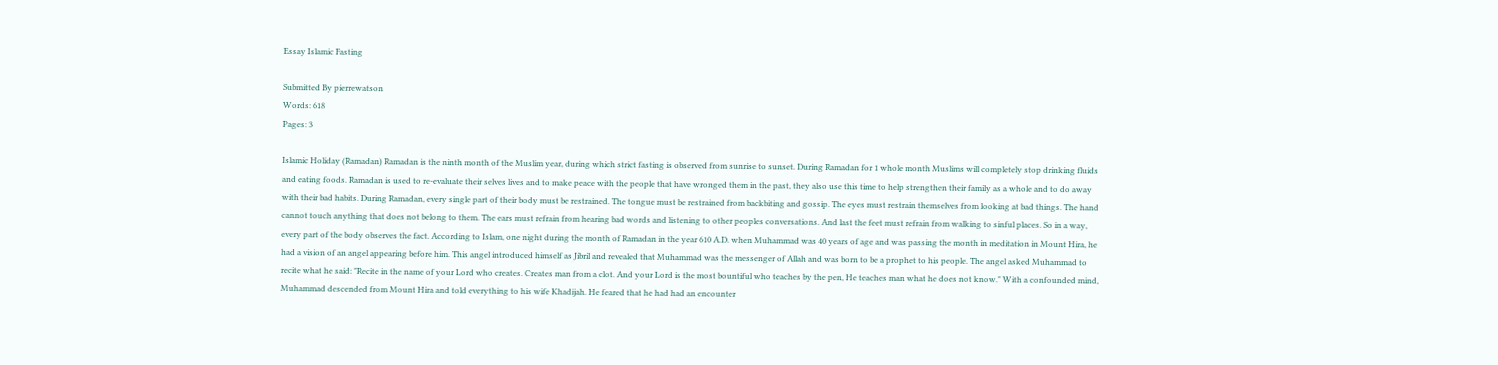Essay Islamic Fasting

Submitted By pierrewatson
Words: 618
Pages: 3

Islamic Holiday (Ramadan) Ramadan is the ninth month of the Muslim year, during which strict fasting is observed from sunrise to sunset. During Ramadan for 1 whole month Muslims will completely stop drinking fluids and eating foods. Ramadan is used to re-evaluate their selves lives and to make peace with the people that have wronged them in the past, they also use this time to help strengthen their family as a whole and to do away with their bad habits. During Ramadan, every single part of their body must be restrained. The tongue must be restrained from backbiting and gossip. The eyes must restrain themselves from looking at bad things. The hand cannot touch anything that does not belong to them. The ears must refrain from hearing bad words and listening to other peoples conversations. And last the feet must refrain from walking to sinful places. So in a way, every part of the body observes the fact. According to Islam, one night during the month of Ramadan in the year 610 A.D. when Muhammad was 40 years of age and was passing the month in meditation in Mount Hira, he had a vision of an angel appearing before him. This angel introduced himself as Jibril and revealed that Muhammad was the messenger of Allah and was born to be a prophet to his people. The angel asked Muhammad to recite what he said: "Recite in the name of your Lord who creates. Creates man from a clot. And your Lord is the most bountiful who teaches by the pen, He teaches man what he does not know." With a confounded mind, Muhammad descended from Mount Hira and told everything to his wife Khadijah. He feared that he had had an encounter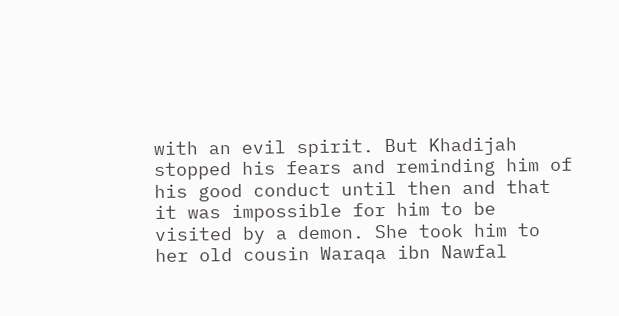with an evil spirit. But Khadijah stopped his fears and reminding him of his good conduct until then and that it was impossible for him to be visited by a demon. She took him to her old cousin Waraqa ibn Nawfal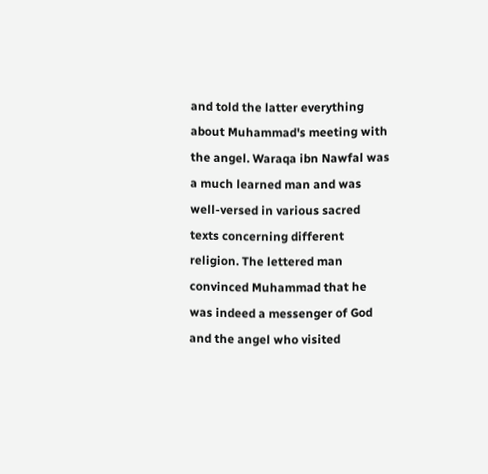and told the latter everything about Muhammad's meeting with the angel. Waraqa ibn Nawfal was a much learned man and was well-versed in various sacred texts concerning different religion. The lettered man convinced Muhammad that he was indeed a messenger of God and the angel who visited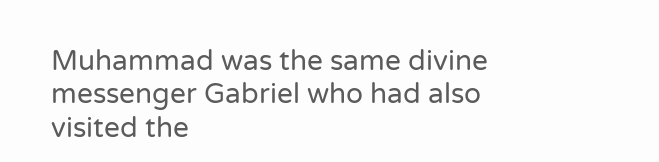Muhammad was the same divine messenger Gabriel who had also visited the